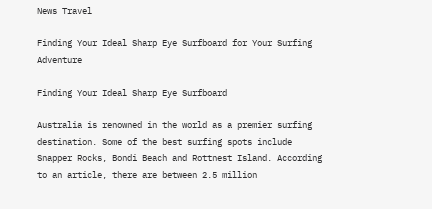News Travel

Finding Your Ideal Sharp Eye Surfboard for Your Surfing Adventure

Finding Your Ideal Sharp Eye Surfboard

Australia is renowned in the world as a premier surfing destination. Some of the best surfing spots include Snapper Rocks, Bondi Beach and Rottnest Island. According to an article, there are between 2.5 million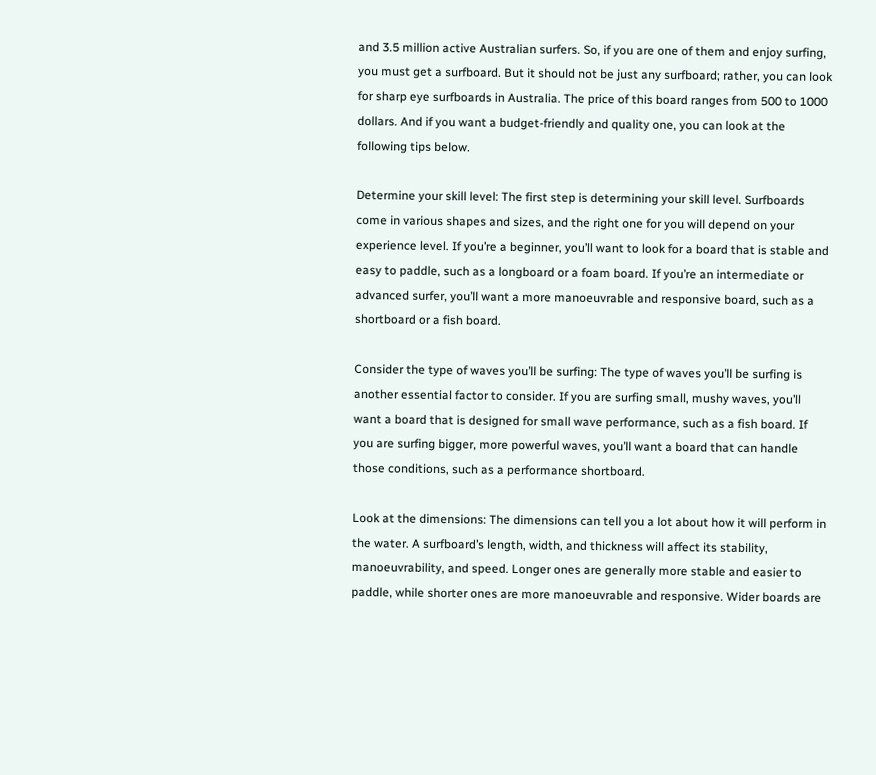and 3.5 million active Australian surfers. So, if you are one of them and enjoy surfing, you must get a surfboard. But it should not be just any surfboard; rather, you can look for sharp eye surfboards in Australia. The price of this board ranges from 500 to 1000 dollars. And if you want a budget-friendly and quality one, you can look at the following tips below.

Determine your skill level: The first step is determining your skill level. Surfboards come in various shapes and sizes, and the right one for you will depend on your experience level. If you’re a beginner, you’ll want to look for a board that is stable and easy to paddle, such as a longboard or a foam board. If you’re an intermediate or advanced surfer, you’ll want a more manoeuvrable and responsive board, such as a shortboard or a fish board.

Consider the type of waves you’ll be surfing: The type of waves you’ll be surfing is another essential factor to consider. If you are surfing small, mushy waves, you’ll want a board that is designed for small wave performance, such as a fish board. If you are surfing bigger, more powerful waves, you’ll want a board that can handle those conditions, such as a performance shortboard.

Look at the dimensions: The dimensions can tell you a lot about how it will perform in the water. A surfboard’s length, width, and thickness will affect its stability, manoeuvrability, and speed. Longer ones are generally more stable and easier to paddle, while shorter ones are more manoeuvrable and responsive. Wider boards are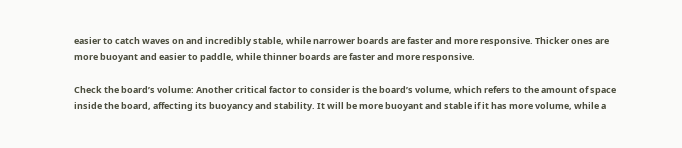easier to catch waves on and incredibly stable, while narrower boards are faster and more responsive. Thicker ones are more buoyant and easier to paddle, while thinner boards are faster and more responsive.

Check the board’s volume: Another critical factor to consider is the board’s volume, which refers to the amount of space inside the board, affecting its buoyancy and stability. It will be more buoyant and stable if it has more volume, while a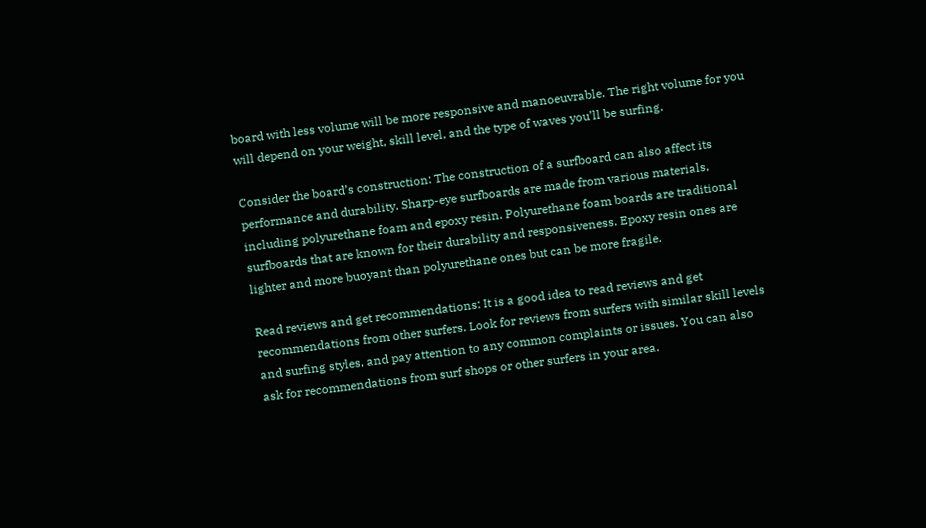board with less volume will be more responsive and manoeuvrable. The right volume for you will depend on your weight, skill level, and the type of waves you’ll be surfing.

Consider the board’s construction: The construction of a surfboard can also affect its performance and durability. Sharp-eye surfboards are made from various materials, including polyurethane foam and epoxy resin. Polyurethane foam boards are traditional surfboards that are known for their durability and responsiveness. Epoxy resin ones are lighter and more buoyant than polyurethane ones but can be more fragile.

Read reviews and get recommendations: It is a good idea to read reviews and get recommendations from other surfers. Look for reviews from surfers with similar skill levels and surfing styles, and pay attention to any common complaints or issues. You can also ask for recommendations from surf shops or other surfers in your area.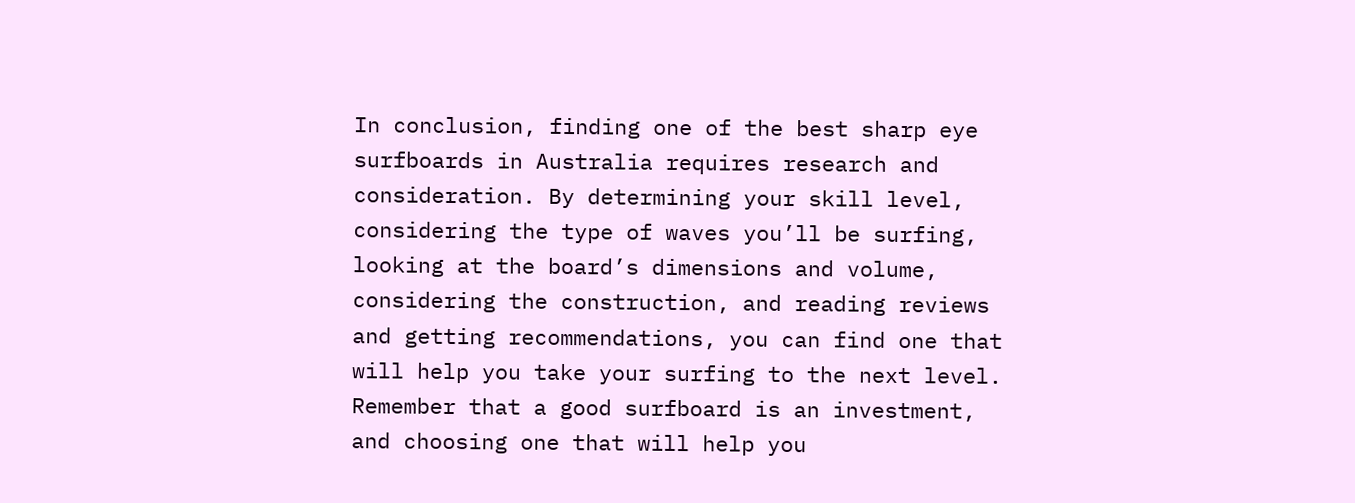In conclusion, finding one of the best sharp eye surfboards in Australia requires research and consideration. By determining your skill level, considering the type of waves you’ll be surfing, looking at the board’s dimensions and volume, considering the construction, and reading reviews and getting recommendations, you can find one that will help you take your surfing to the next level. Remember that a good surfboard is an investment, and choosing one that will help you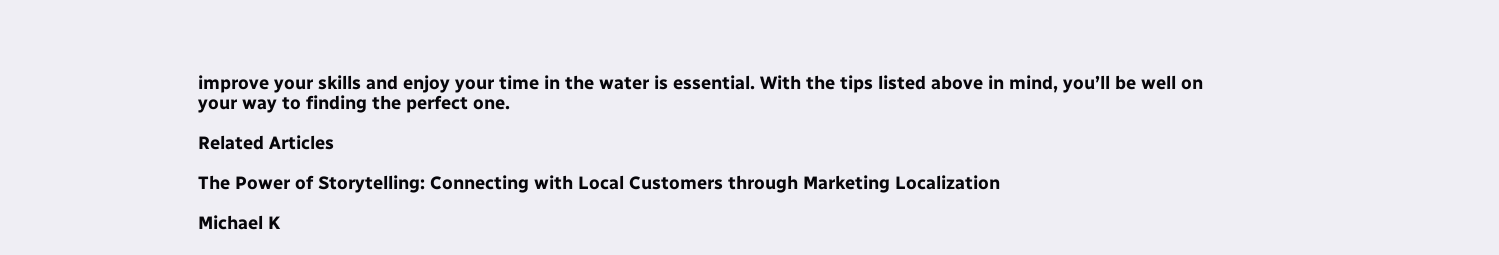improve your skills and enjoy your time in the water is essential. With the tips listed above in mind, you’ll be well on your way to finding the perfect one.

Related Articles

The Power of Storytelling: Connecting with Local Customers through Marketing Localization

Michael K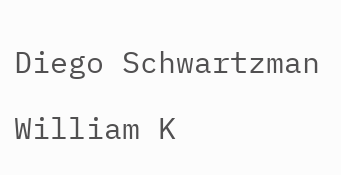Diego Schwartzman

William K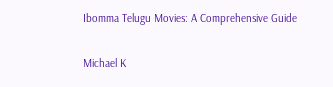Ibomma Telugu Movies: A Comprehensive Guide

Michael K